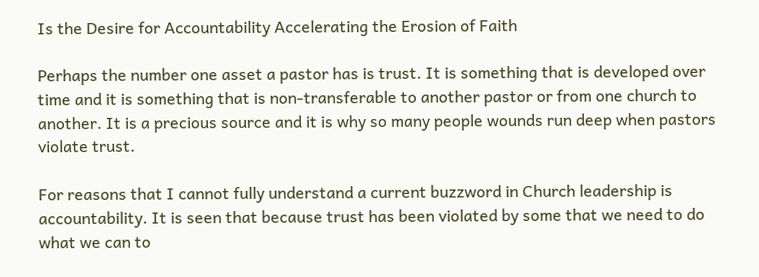Is the Desire for Accountability Accelerating the Erosion of Faith

Perhaps the number one asset a pastor has is trust. It is something that is developed over time and it is something that is non-transferable to another pastor or from one church to another. It is a precious source and it is why so many people wounds run deep when pastors violate trust.

For reasons that I cannot fully understand a current buzzword in Church leadership is accountability. It is seen that because trust has been violated by some that we need to do what we can to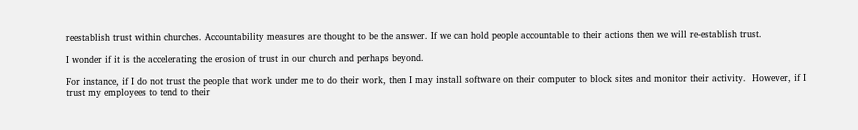reestablish trust within churches. Accountability measures are thought to be the answer. If we can hold people accountable to their actions then we will re-establish trust.

I wonder if it is the accelerating the erosion of trust in our church and perhaps beyond.

For instance, if I do not trust the people that work under me to do their work, then I may install software on their computer to block sites and monitor their activity.  However, if I trust my employees to tend to their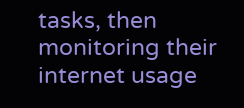tasks, then monitoring their internet usage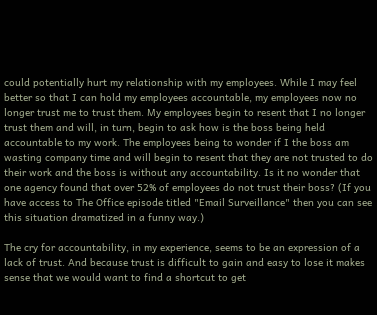could potentially hurt my relationship with my employees. While I may feel better so that I can hold my employees accountable, my employees now no longer trust me to trust them. My employees begin to resent that I no longer trust them and will, in turn, begin to ask how is the boss being held accountable to my work. The employees being to wonder if I the boss am wasting company time and will begin to resent that they are not trusted to do their work and the boss is without any accountability. Is it no wonder that one agency found that over 52% of employees do not trust their boss? (If you have access to The Office episode titled "Email Surveillance" then you can see this situation dramatized in a funny way.)

The cry for accountability, in my experience, seems to be an expression of a lack of trust. And because trust is difficult to gain and easy to lose it makes sense that we would want to find a shortcut to get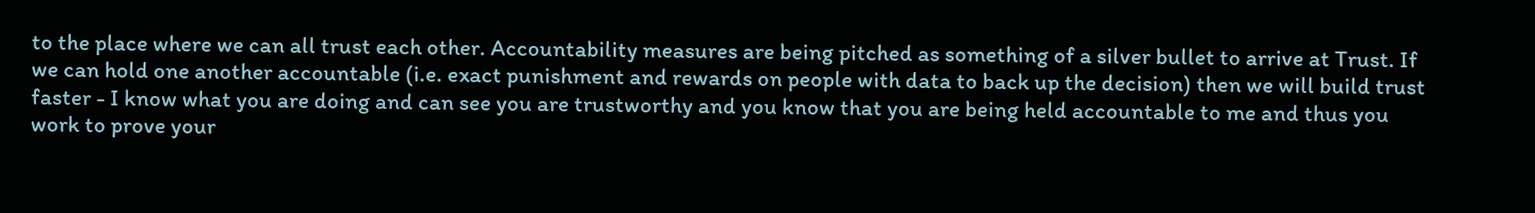to the place where we can all trust each other. Accountability measures are being pitched as something of a silver bullet to arrive at Trust. If we can hold one another accountable (i.e. exact punishment and rewards on people with data to back up the decision) then we will build trust faster - I know what you are doing and can see you are trustworthy and you know that you are being held accountable to me and thus you work to prove your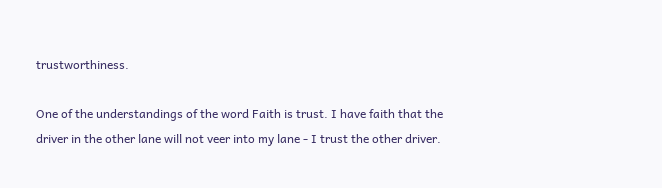trustworthiness.

One of the understandings of the word Faith is trust. I have faith that the driver in the other lane will not veer into my lane - I trust the other driver.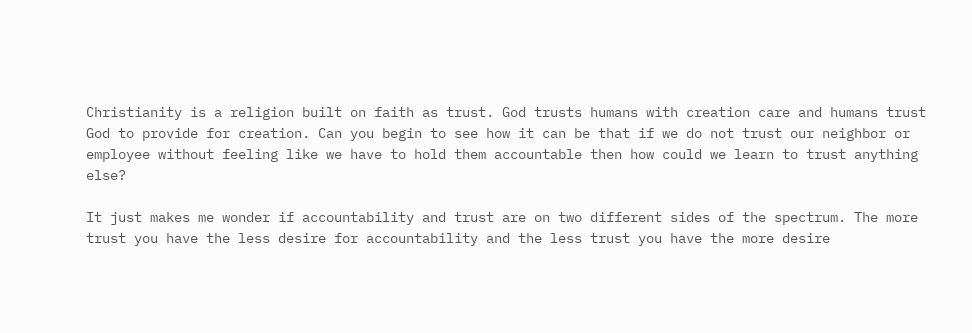Christianity is a religion built on faith as trust. God trusts humans with creation care and humans trust God to provide for creation. Can you begin to see how it can be that if we do not trust our neighbor or employee without feeling like we have to hold them accountable then how could we learn to trust anything else?

It just makes me wonder if accountability and trust are on two different sides of the spectrum. The more trust you have the less desire for accountability and the less trust you have the more desire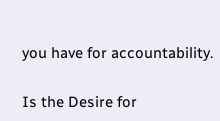you have for accountability.

Is the Desire for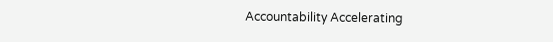Accountability Accelerating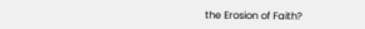the Erosion of Faith?